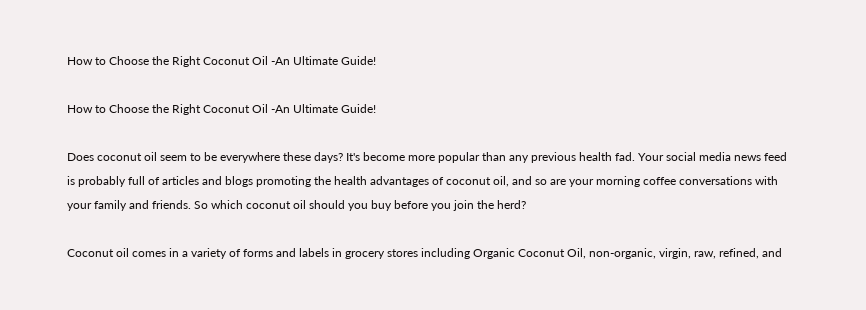How to Choose the Right Coconut Oil -An Ultimate Guide!

How to Choose the Right Coconut Oil -An Ultimate Guide!

Does coconut oil seem to be everywhere these days? It's become more popular than any previous health fad. Your social media news feed is probably full of articles and blogs promoting the health advantages of coconut oil, and so are your morning coffee conversations with your family and friends. So which coconut oil should you buy before you join the herd?

Coconut oil comes in a variety of forms and labels in grocery stores including Organic Coconut Oil, non-organic, virgin, raw, refined, and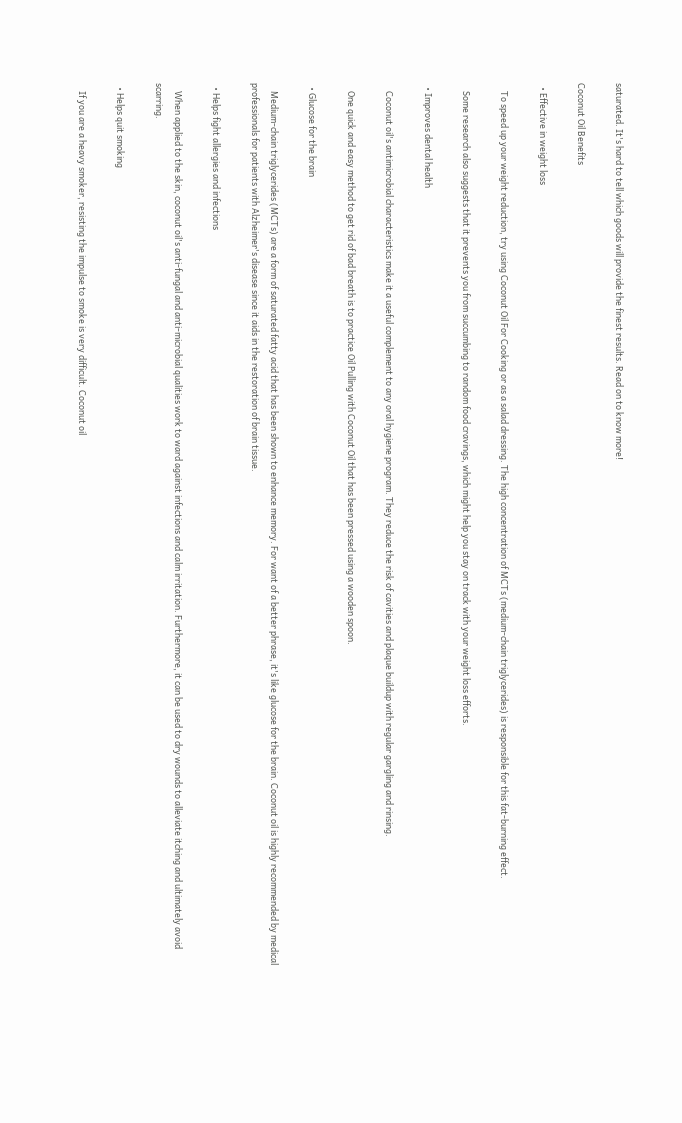saturated. It's hard to tell which goods will provide the finest results. Read on to know more!

Coconut Oil Benefits

  • Effective in weight loss

    To speed up your weight reduction, try using Coconut Oil For Cooking or as a salad dressing. The high concentration of MCTs (medium-chain triglycerides) is responsible for this fat-burning effect.

    Some research also suggests that it prevents you from succumbing to random food cravings, which might help you stay on track with your weight loss efforts.

  • Improves dental health

    Coconut oil's antimicrobial characteristics make it a useful complement to any oral hygiene program. They reduce the risk of cavities and plaque buildup with regular gargling and rinsing.

    One quick and easy method to get rid of bad breath is to practice Oil Pulling with Coconut Oil that has been pressed using a wooden spoon.

  • Glucose for the brain

    Medium-chain triglycerides (MCTs) are a form of saturated fatty acid that has been shown to enhance memory. For want of a better phrase, it's like glucose for the brain. Coconut oil is highly recommended by medical professionals for patients with Alzheimer's disease since it aids in the restoration of brain tissue.

  • Helps fight allergies and infections

    When applied to the skin, coconut oil's anti-fungal and anti-microbial qualities work to ward against infections and calm irritation. Furthermore, it can be used to dry wounds to alleviate itching and ultimately avoid scarring.

  • Helps quit smoking

    If you are a heavy smoker, resisting the impulse to smoke is very difficult. Coconut oil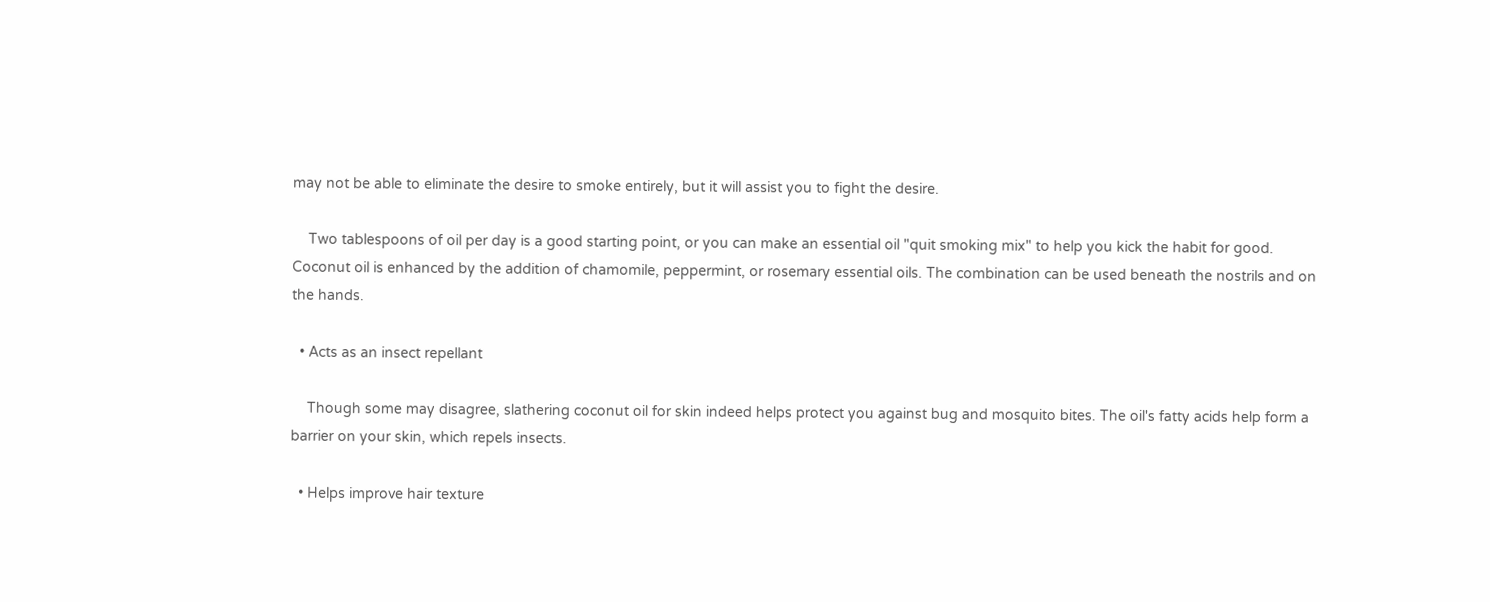may not be able to eliminate the desire to smoke entirely, but it will assist you to fight the desire.

    Two tablespoons of oil per day is a good starting point, or you can make an essential oil "quit smoking mix" to help you kick the habit for good. Coconut oil is enhanced by the addition of chamomile, peppermint, or rosemary essential oils. The combination can be used beneath the nostrils and on the hands.

  • Acts as an insect repellant

    Though some may disagree, slathering coconut oil for skin indeed helps protect you against bug and mosquito bites. The oil's fatty acids help form a barrier on your skin, which repels insects.

  • Helps improve hair texture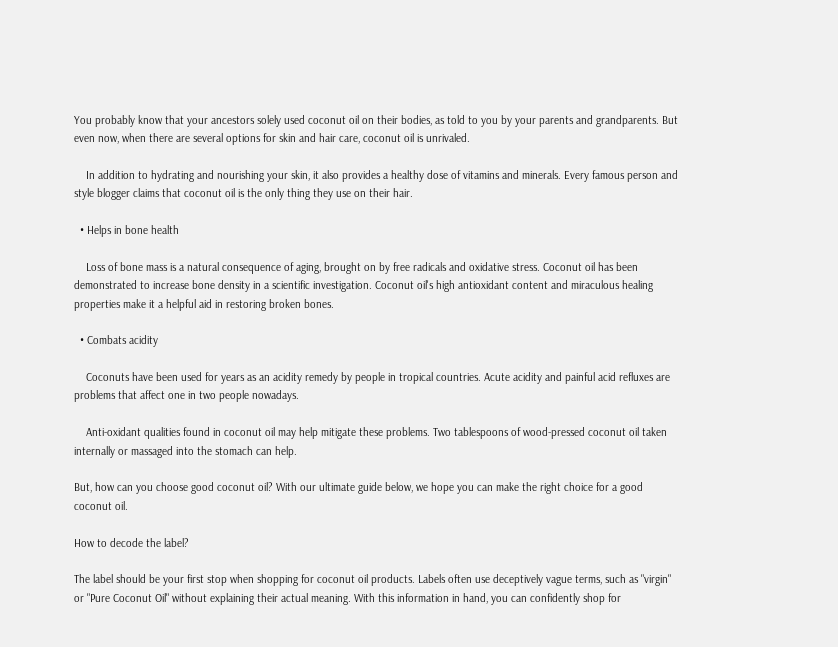You probably know that your ancestors solely used coconut oil on their bodies, as told to you by your parents and grandparents. But even now, when there are several options for skin and hair care, coconut oil is unrivaled.

    In addition to hydrating and nourishing your skin, it also provides a healthy dose of vitamins and minerals. Every famous person and style blogger claims that coconut oil is the only thing they use on their hair.

  • Helps in bone health

    Loss of bone mass is a natural consequence of aging, brought on by free radicals and oxidative stress. Coconut oil has been demonstrated to increase bone density in a scientific investigation. Coconut oil's high antioxidant content and miraculous healing properties make it a helpful aid in restoring broken bones.

  • Combats acidity

    Coconuts have been used for years as an acidity remedy by people in tropical countries. Acute acidity and painful acid refluxes are problems that affect one in two people nowadays.

    Anti-oxidant qualities found in coconut oil may help mitigate these problems. Two tablespoons of wood-pressed coconut oil taken internally or massaged into the stomach can help.

But, how can you choose good coconut oil? With our ultimate guide below, we hope you can make the right choice for a good coconut oil.

How to decode the label?

The label should be your first stop when shopping for coconut oil products. Labels often use deceptively vague terms, such as "virgin" or "Pure Coconut Oil" without explaining their actual meaning. With this information in hand, you can confidently shop for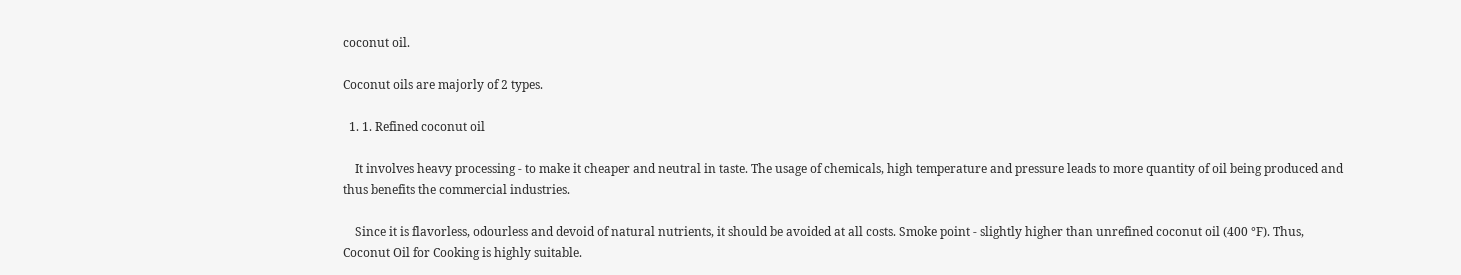coconut oil.

Coconut oils are majorly of 2 types.

  1. 1. Refined coconut oil

    It involves heavy processing - to make it cheaper and neutral in taste. The usage of chemicals, high temperature and pressure leads to more quantity of oil being produced and thus benefits the commercial industries.

    Since it is flavorless, odourless and devoid of natural nutrients, it should be avoided at all costs. Smoke point - slightly higher than unrefined coconut oil (400 °F). Thus, Coconut Oil for Cooking is highly suitable.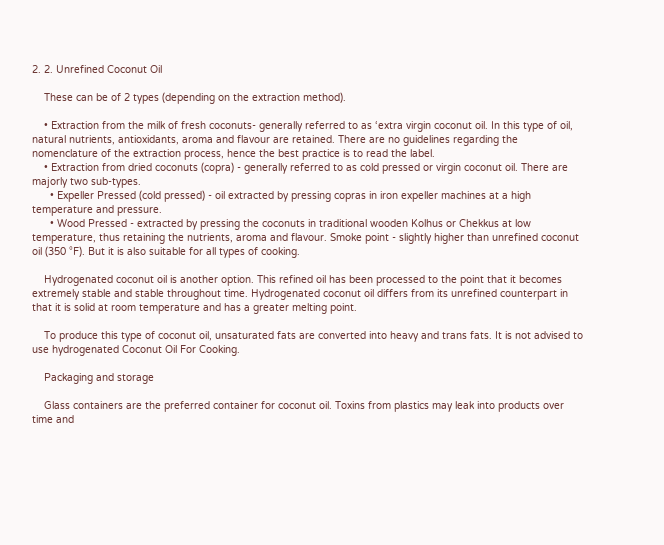2. 2. Unrefined Coconut Oil

    These can be of 2 types (depending on the extraction method).

    • Extraction from the milk of fresh coconuts- generally referred to as ‘extra virgin coconut oil. In this type of oil, natural nutrients, antioxidants, aroma and flavour are retained. There are no guidelines regarding the nomenclature of the extraction process, hence the best practice is to read the label.
    • Extraction from dried coconuts (copra) - generally referred to as cold pressed or virgin coconut oil. There are majorly two sub-types.
      • Expeller Pressed (cold pressed) - oil extracted by pressing copras in iron expeller machines at a high temperature and pressure.
      • Wood Pressed - extracted by pressing the coconuts in traditional wooden Kolhus or Chekkus at low temperature, thus retaining the nutrients, aroma and flavour. Smoke point - slightly higher than unrefined coconut oil (350 °F). But it is also suitable for all types of cooking.

    Hydrogenated coconut oil is another option. This refined oil has been processed to the point that it becomes extremely stable and stable throughout time. Hydrogenated coconut oil differs from its unrefined counterpart in that it is solid at room temperature and has a greater melting point.

    To produce this type of coconut oil, unsaturated fats are converted into heavy and trans fats. It is not advised to use hydrogenated Coconut Oil For Cooking.

    Packaging and storage

    Glass containers are the preferred container for coconut oil. Toxins from plastics may leak into products over time and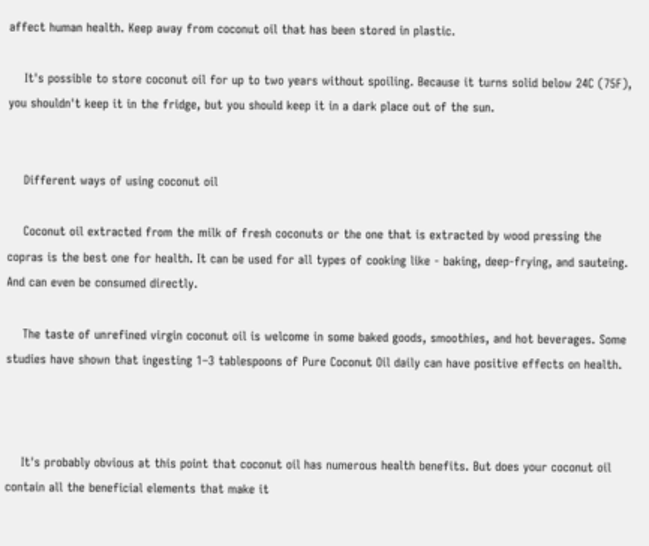affect human health. Keep away from coconut oil that has been stored in plastic.

    It's possible to store coconut oil for up to two years without spoiling. Because it turns solid below 24C (75F), you shouldn't keep it in the fridge, but you should keep it in a dark place out of the sun.


    Different ways of using coconut oil

    Coconut oil extracted from the milk of fresh coconuts or the one that is extracted by wood pressing the copras is the best one for health. It can be used for all types of cooking like - baking, deep-frying, and sauteing. And can even be consumed directly.

    The taste of unrefined virgin coconut oil is welcome in some baked goods, smoothies, and hot beverages. Some studies have shown that ingesting 1–3 tablespoons of Pure Coconut Oil daily can have positive effects on health.



    It's probably obvious at this point that coconut oil has numerous health benefits. But does your coconut oil contain all the beneficial elements that make it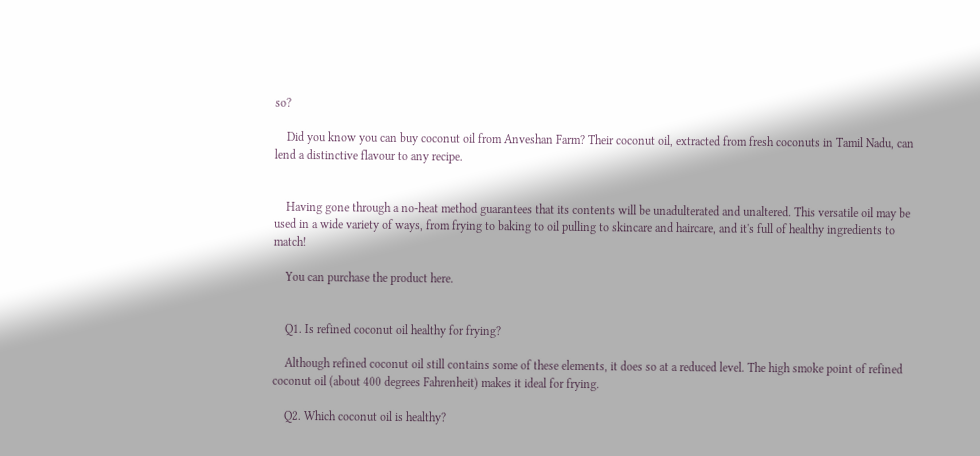so?

    Did you know you can buy coconut oil from Anveshan Farm? Their coconut oil, extracted from fresh coconuts in Tamil Nadu, can lend a distinctive flavour to any recipe.


    Having gone through a no-heat method guarantees that its contents will be unadulterated and unaltered. This versatile oil may be used in a wide variety of ways, from frying to baking to oil pulling to skincare and haircare, and it's full of healthy ingredients to match!

    You can purchase the product here.


    Q1. Is refined coconut oil healthy for frying?

    Although refined coconut oil still contains some of these elements, it does so at a reduced level. The high smoke point of refined coconut oil (about 400 degrees Fahrenheit) makes it ideal for frying.

    Q2. Which coconut oil is healthy?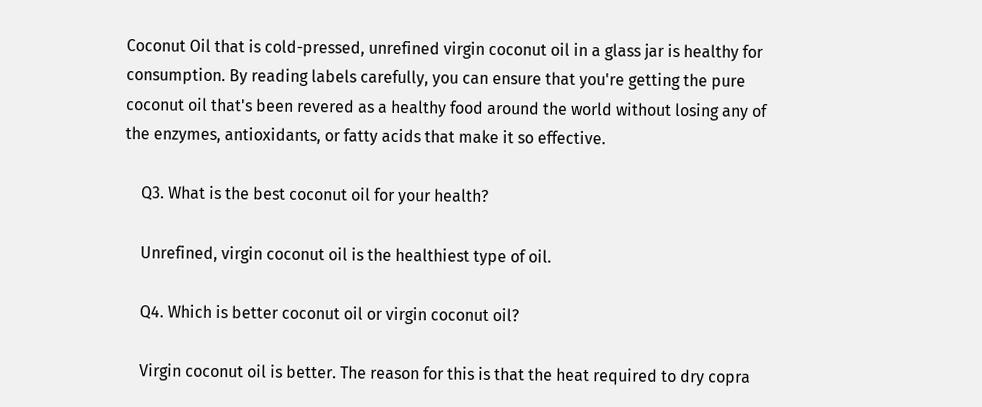Coconut Oil that is cold-pressed, unrefined virgin coconut oil in a glass jar is healthy for consumption. By reading labels carefully, you can ensure that you're getting the pure coconut oil that's been revered as a healthy food around the world without losing any of the enzymes, antioxidants, or fatty acids that make it so effective.

    Q3. What is the best coconut oil for your health?

    Unrefined, virgin coconut oil is the healthiest type of oil.

    Q4. Which is better coconut oil or virgin coconut oil?

    Virgin coconut oil is better. The reason for this is that the heat required to dry copra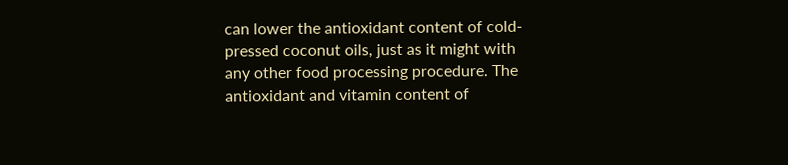can lower the antioxidant content of cold-pressed coconut oils, just as it might with any other food processing procedure. The antioxidant and vitamin content of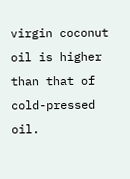virgin coconut oil is higher than that of cold-pressed oil.